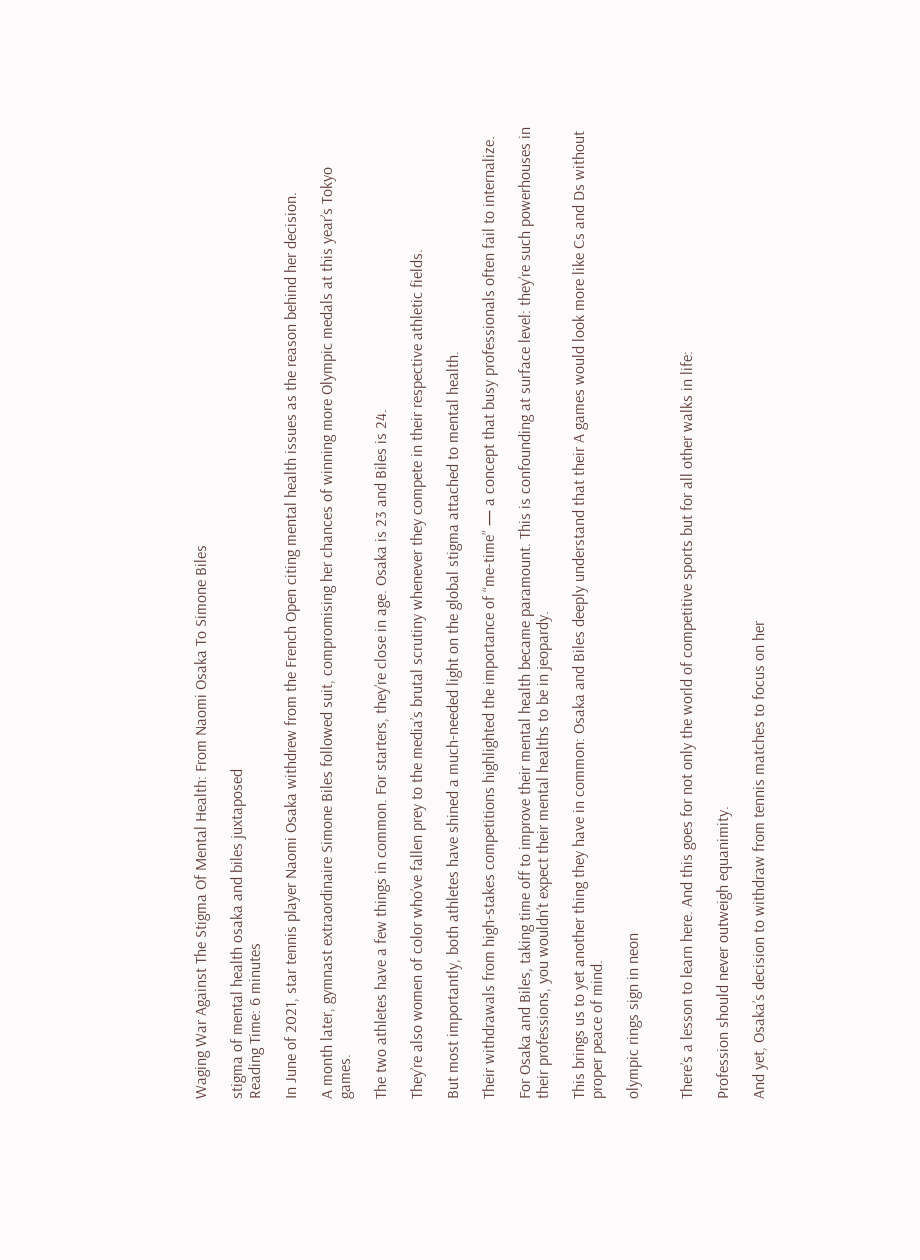Waging War Against The Stigma Of Mental Health: From Naomi Osaka To Simone Biles

stigma of mental health osaka and biles juxtaposed
Reading Time: 6 minutes

In June of 2021, star tennis player Naomi Osaka withdrew from the French Open citing mental health issues as the reason behind her decision.

A month later, gymnast extraordinaire Simone Biles followed suit, compromising her chances of winning more Olympic medals at this year’s Tokyo games.

The two athletes have a few things in common. For starters, they’re close in age. Osaka is 23 and Biles is 24.

They’re also women of color who’ve fallen prey to the media’s brutal scrutiny whenever they compete in their respective athletic fields.

But most importantly, both athletes have shined a much-needed light on the global stigma attached to mental health.

Their withdrawals from high-stakes competitions highlighted the importance of “me-time” — a concept that busy professionals often fail to internalize.

For Osaka and Biles, taking time off to improve their mental health became paramount. This is confounding at surface level: they’re such powerhouses in their professions, you wouldn’t expect their mental healths to be in jeopardy.

This brings us to yet another thing they have in common: Osaka and Biles deeply understand that their A games would look more like Cs and Ds without proper peace of mind.

olympic rings sign in neon


There’s a lesson to learn here. And this goes for not only the world of competitive sports but for all other walks in life:

Profession should never outweigh equanimity.

And yet, Osaka’s decision to withdraw from tennis matches to focus on her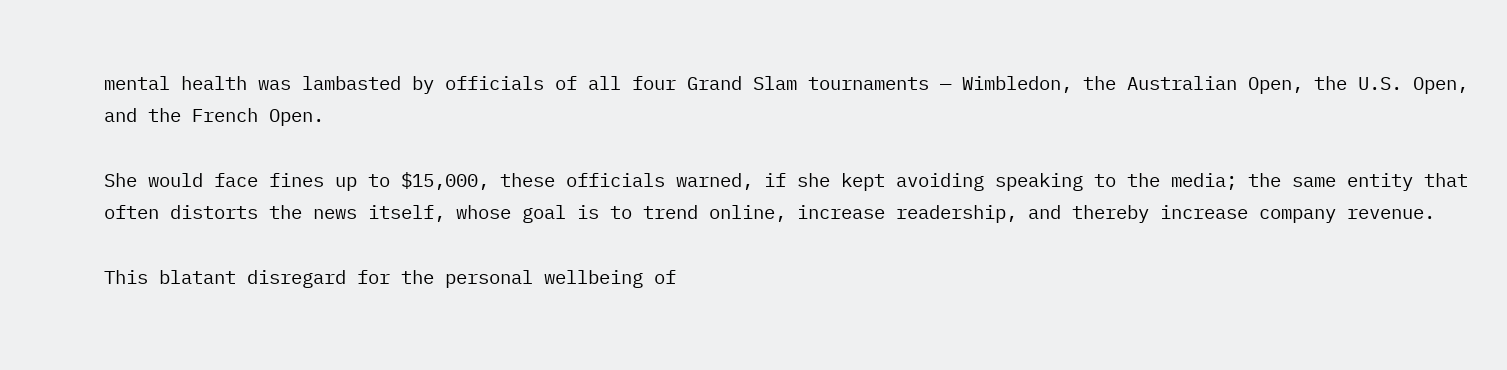mental health was lambasted by officials of all four Grand Slam tournaments — Wimbledon, the Australian Open, the U.S. Open, and the French Open.

She would face fines up to $15,000, these officials warned, if she kept avoiding speaking to the media; the same entity that often distorts the news itself, whose goal is to trend online, increase readership, and thereby increase company revenue.

This blatant disregard for the personal wellbeing of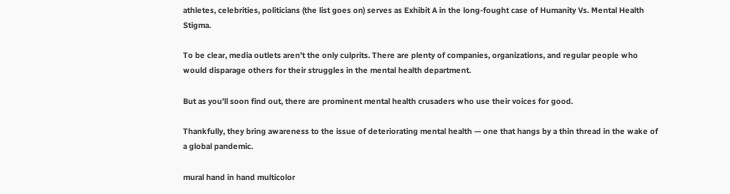athletes, celebrities, politicians (the list goes on) serves as Exhibit A in the long-fought case of Humanity Vs. Mental Health Stigma.

To be clear, media outlets aren’t the only culprits. There are plenty of companies, organizations, and regular people who would disparage others for their struggles in the mental health department.

But as you’ll soon find out, there are prominent mental health crusaders who use their voices for good.

Thankfully, they bring awareness to the issue of deteriorating mental health — one that hangs by a thin thread in the wake of a global pandemic.

mural hand in hand multicolor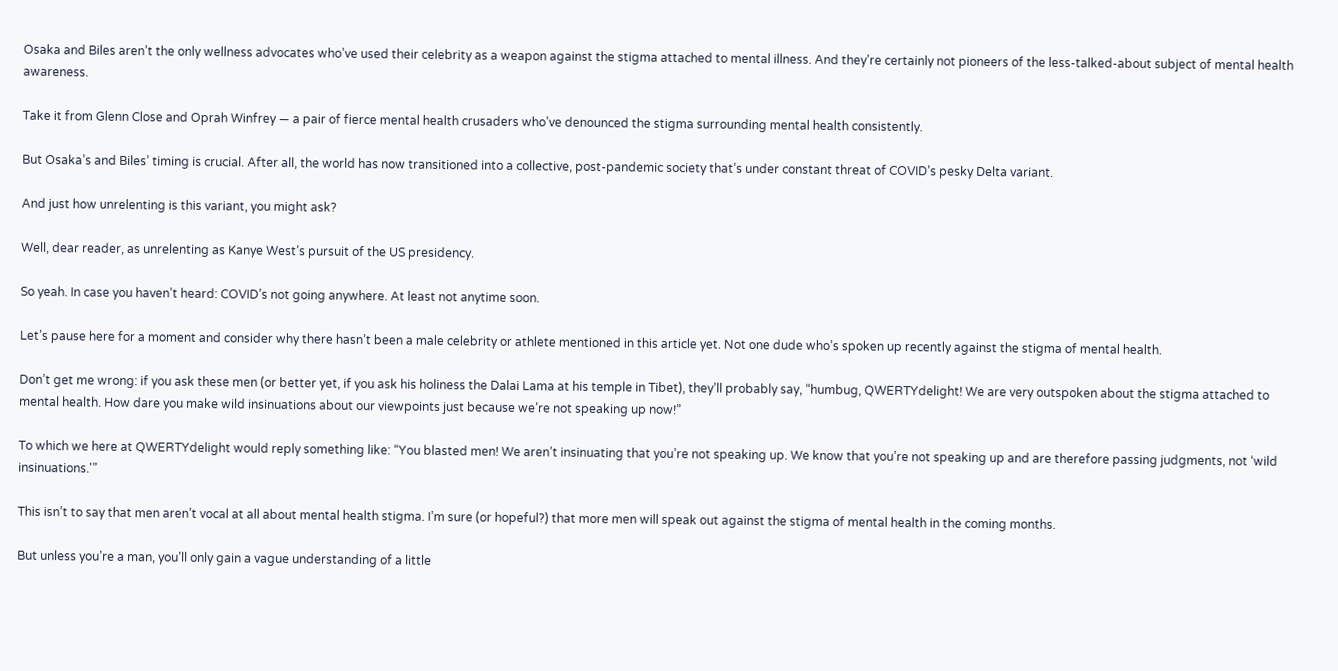Osaka and Biles aren’t the only wellness advocates who’ve used their celebrity as a weapon against the stigma attached to mental illness. And they’re certainly not pioneers of the less-talked-about subject of mental health awareness.

Take it from Glenn Close and Oprah Winfrey — a pair of fierce mental health crusaders who’ve denounced the stigma surrounding mental health consistently.

But Osaka’s and Biles’ timing is crucial. After all, the world has now transitioned into a collective, post-pandemic society that’s under constant threat of COVID’s pesky Delta variant.

And just how unrelenting is this variant, you might ask?

Well, dear reader, as unrelenting as Kanye West’s pursuit of the US presidency.

So yeah. In case you haven’t heard: COVID’s not going anywhere. At least not anytime soon.

Let’s pause here for a moment and consider why there hasn’t been a male celebrity or athlete mentioned in this article yet. Not one dude who’s spoken up recently against the stigma of mental health.

Don’t get me wrong: if you ask these men (or better yet, if you ask his holiness the Dalai Lama at his temple in Tibet), they’ll probably say, “humbug, QWERTYdelight! We are very outspoken about the stigma attached to mental health. How dare you make wild insinuations about our viewpoints just because we’re not speaking up now!”

To which we here at QWERTYdelight would reply something like: “You blasted men! We aren’t insinuating that you’re not speaking up. We know that you’re not speaking up and are therefore passing judgments, not ‘wild insinuations.'”

This isn’t to say that men aren’t vocal at all about mental health stigma. I’m sure (or hopeful?) that more men will speak out against the stigma of mental health in the coming months.

But unless you’re a man, you’ll only gain a vague understanding of a little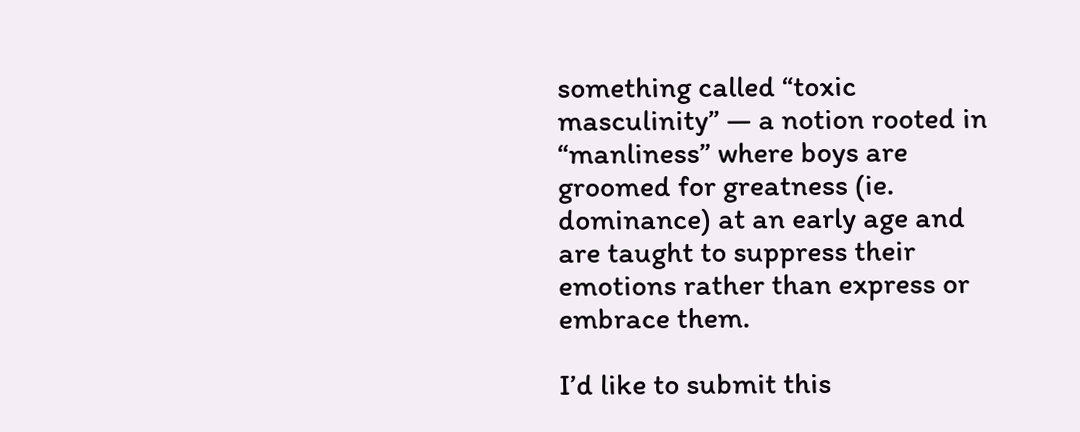something called “toxic masculinity” — a notion rooted in “manliness” where boys are groomed for greatness (ie. dominance) at an early age and are taught to suppress their emotions rather than express or embrace them.

I’d like to submit this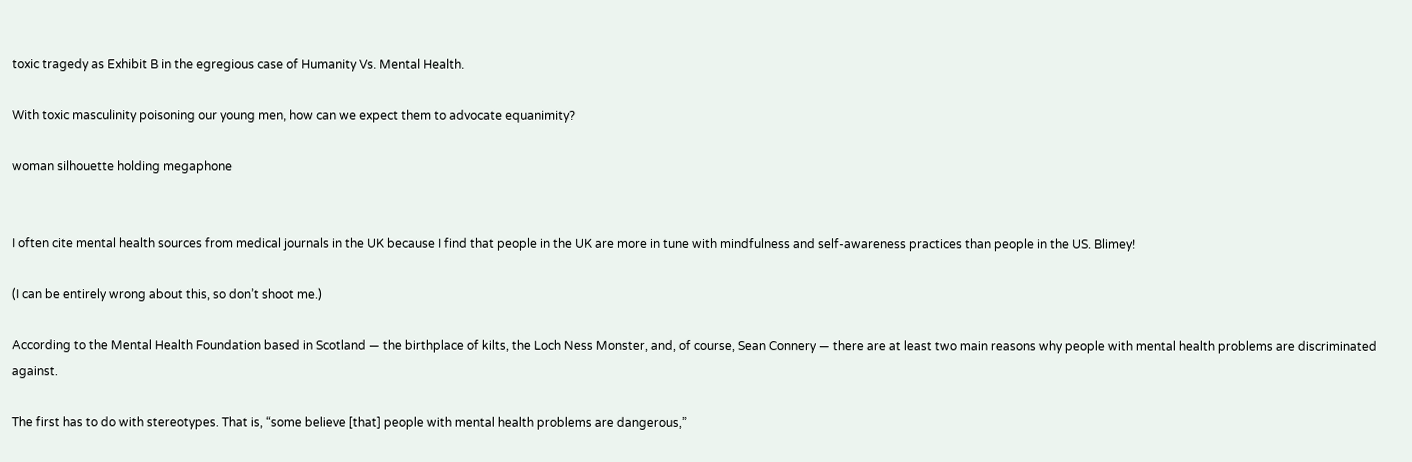toxic tragedy as Exhibit B in the egregious case of Humanity Vs. Mental Health.

With toxic masculinity poisoning our young men, how can we expect them to advocate equanimity?

woman silhouette holding megaphone


I often cite mental health sources from medical journals in the UK because I find that people in the UK are more in tune with mindfulness and self-awareness practices than people in the US. Blimey!

(I can be entirely wrong about this, so don’t shoot me.)

According to the Mental Health Foundation based in Scotland — the birthplace of kilts, the Loch Ness Monster, and, of course, Sean Connery — there are at least two main reasons why people with mental health problems are discriminated against.

The first has to do with stereotypes. That is, “some believe [that] people with mental health problems are dangerous,”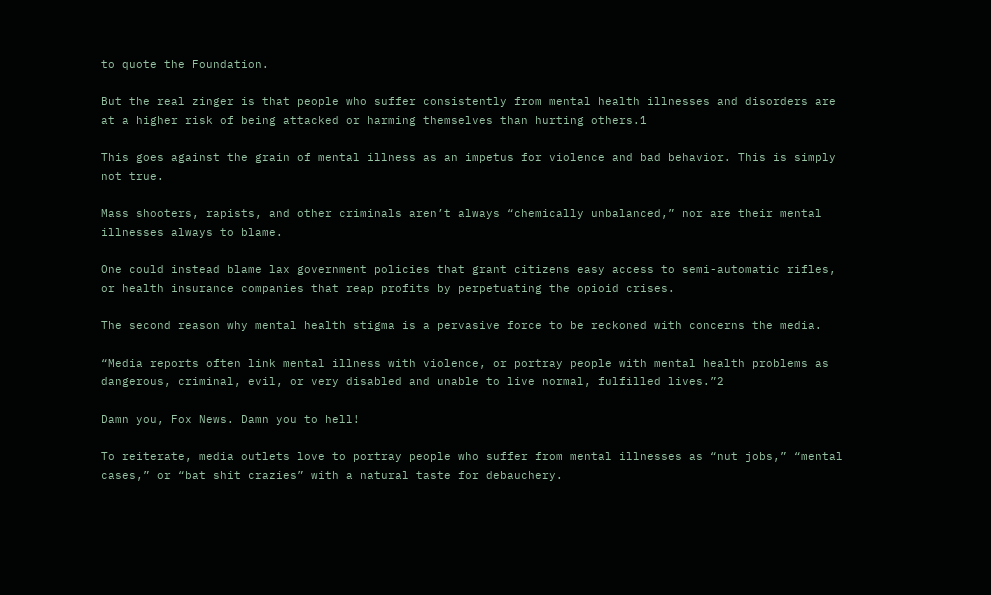to quote the Foundation.

But the real zinger is that people who suffer consistently from mental health illnesses and disorders are at a higher risk of being attacked or harming themselves than hurting others.1

This goes against the grain of mental illness as an impetus for violence and bad behavior. This is simply not true.

Mass shooters, rapists, and other criminals aren’t always “chemically unbalanced,” nor are their mental illnesses always to blame.

One could instead blame lax government policies that grant citizens easy access to semi-automatic rifles, or health insurance companies that reap profits by perpetuating the opioid crises.

The second reason why mental health stigma is a pervasive force to be reckoned with concerns the media.

“Media reports often link mental illness with violence, or portray people with mental health problems as dangerous, criminal, evil, or very disabled and unable to live normal, fulfilled lives.”2

Damn you, Fox News. Damn you to hell!

To reiterate, media outlets love to portray people who suffer from mental illnesses as “nut jobs,” “mental cases,” or “bat shit crazies” with a natural taste for debauchery.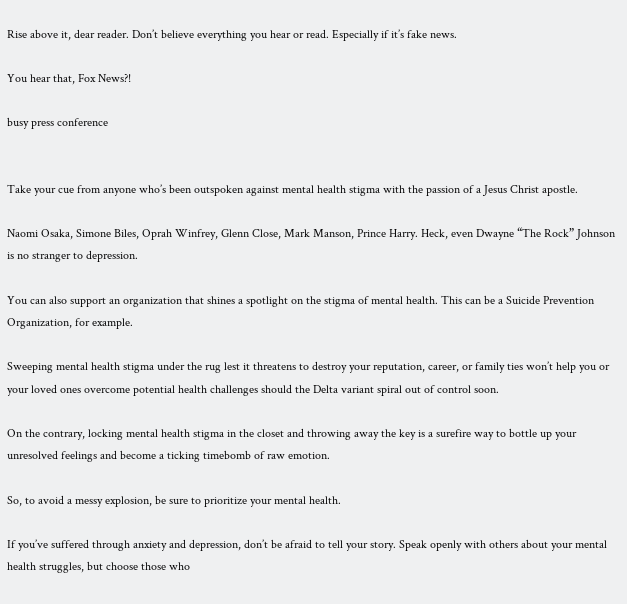Rise above it, dear reader. Don’t believe everything you hear or read. Especially if it’s fake news.

You hear that, Fox News?!

busy press conference


Take your cue from anyone who’s been outspoken against mental health stigma with the passion of a Jesus Christ apostle.

Naomi Osaka, Simone Biles, Oprah Winfrey, Glenn Close, Mark Manson, Prince Harry. Heck, even Dwayne “The Rock” Johnson is no stranger to depression.

You can also support an organization that shines a spotlight on the stigma of mental health. This can be a Suicide Prevention Organization, for example.

Sweeping mental health stigma under the rug lest it threatens to destroy your reputation, career, or family ties won’t help you or your loved ones overcome potential health challenges should the Delta variant spiral out of control soon.

On the contrary, locking mental health stigma in the closet and throwing away the key is a surefire way to bottle up your unresolved feelings and become a ticking timebomb of raw emotion.

So, to avoid a messy explosion, be sure to prioritize your mental health.

If you’ve suffered through anxiety and depression, don’t be afraid to tell your story. Speak openly with others about your mental health struggles, but choose those who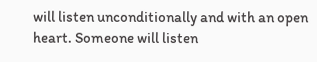will listen unconditionally and with an open heart. Someone will listen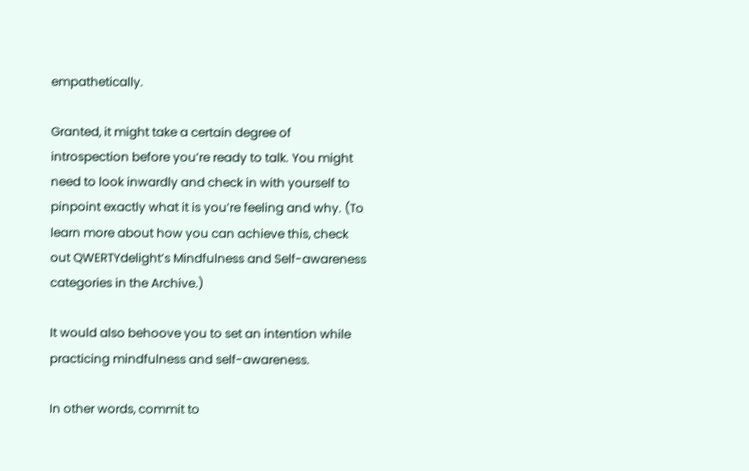empathetically.

Granted, it might take a certain degree of introspection before you’re ready to talk. You might need to look inwardly and check in with yourself to pinpoint exactly what it is you’re feeling and why. (To learn more about how you can achieve this, check out QWERTYdelight’s Mindfulness and Self-awareness categories in the Archive.)

It would also behoove you to set an intention while practicing mindfulness and self-awareness.

In other words, commit to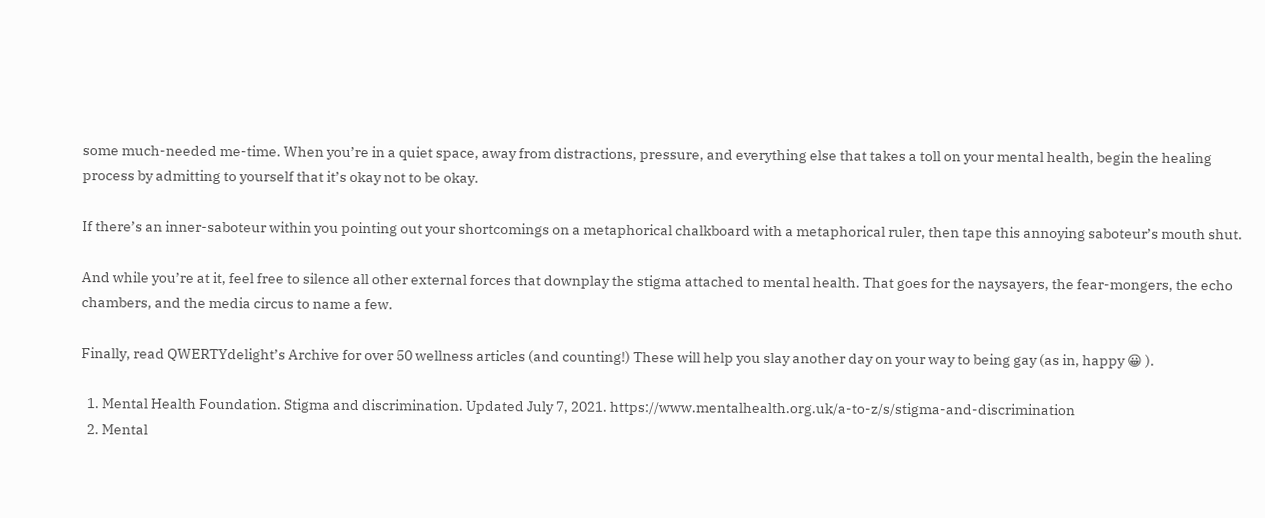some much-needed me-time. When you’re in a quiet space, away from distractions, pressure, and everything else that takes a toll on your mental health, begin the healing process by admitting to yourself that it’s okay not to be okay.

If there’s an inner-saboteur within you pointing out your shortcomings on a metaphorical chalkboard with a metaphorical ruler, then tape this annoying saboteur’s mouth shut.

And while you’re at it, feel free to silence all other external forces that downplay the stigma attached to mental health. That goes for the naysayers, the fear-mongers, the echo chambers, and the media circus to name a few.

Finally, read QWERTYdelight’s Archive for over 50 wellness articles (and counting!) These will help you slay another day on your way to being gay (as in, happy 😀 ).

  1. Mental Health Foundation. Stigma and discrimination. Updated July 7, 2021. https://www.mentalhealth.org.uk/a-to-z/s/stigma-and-discrimination
  2. Mental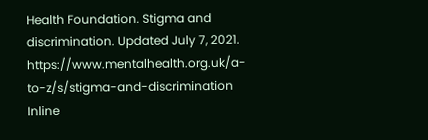Health Foundation. Stigma and discrimination. Updated July 7, 2021. https://www.mentalhealth.org.uk/a-to-z/s/stigma-and-discrimination
Inline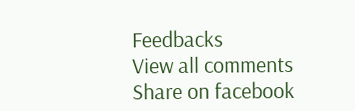Feedbacks
View all comments
Share on facebook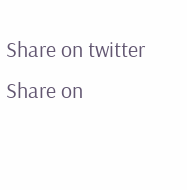Share on twitter
Share on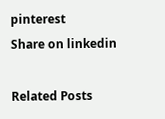pinterest
Share on linkedin

Related Posts